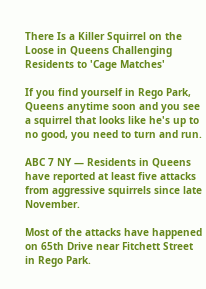There Is a Killer Squirrel on the Loose in Queens Challenging Residents to 'Cage Matches'

If you find yourself in Rego Park, Queens anytime soon and you see a squirrel that looks like he's up to no good, you need to turn and run.

ABC 7 NY — Residents in Queens have reported at least five attacks from aggressive squirrels since late November.

Most of the attacks have happened on 65th Drive near Fitchett Street in Rego Park.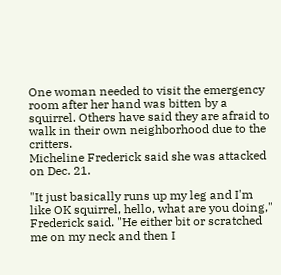One woman needed to visit the emergency room after her hand was bitten by a squirrel. Others have said they are afraid to walk in their own neighborhood due to the critters.
Micheline Frederick said she was attacked on Dec. 21.

"It just basically runs up my leg and I'm like OK squirrel, hello, what are you doing," Frederick said. "He either bit or scratched me on my neck and then I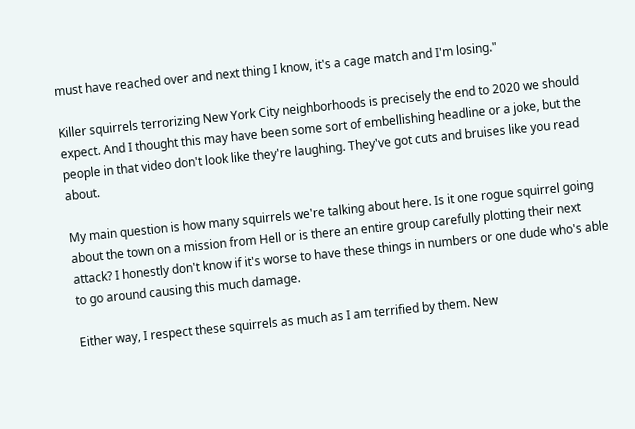must have reached over and next thing I know, it's a cage match and I'm losing."

Killer squirrels terrorizing New York City neighborhoods is precisely the end to 2020 we should expect. And I thought this may have been some sort of embellishing headline or a joke, but the people in that video don't look like they're laughing. They've got cuts and bruises like you read about.

My main question is how many squirrels we're talking about here. Is it one rogue squirrel going about the town on a mission from Hell or is there an entire group carefully plotting their next attack? I honestly don't know if it's worse to have these things in numbers or one dude who's able to go around causing this much damage.

Either way, I respect these squirrels as much as I am terrified by them. New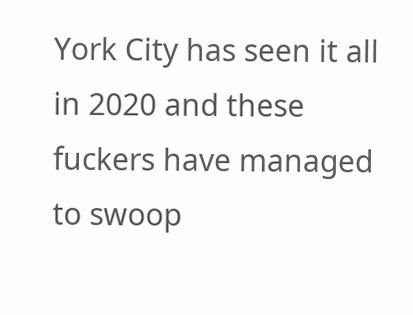York City has seen it all in 2020 and these fuckers have managed to swoop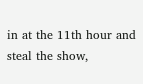in at the 11th hour and steal the show,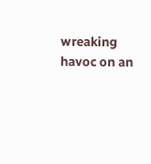wreaking havoc on an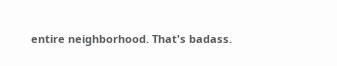entire neighborhood. That's badass.